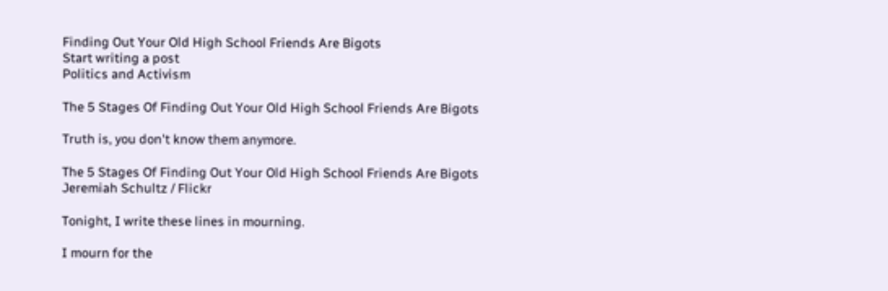Finding Out Your Old High School Friends Are Bigots
Start writing a post
Politics and Activism

The 5 Stages Of Finding Out Your Old High School Friends Are Bigots

Truth is, you don't know them anymore.

The 5 Stages Of Finding Out Your Old High School Friends Are Bigots
Jeremiah Schultz / Flickr

Tonight, I write these lines in mourning.

I mourn for the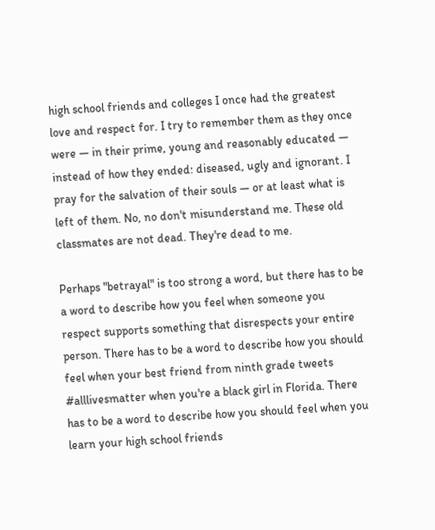high school friends and colleges I once had the greatest love and respect for. I try to remember them as they once were — in their prime, young and reasonably educated — instead of how they ended: diseased, ugly and ignorant. I pray for the salvation of their souls — or at least what is left of them. No, no don't misunderstand me. These old classmates are not dead. They're dead to me.

Perhaps "betrayal" is too strong a word, but there has to be a word to describe how you feel when someone you respect supports something that disrespects your entire person. There has to be a word to describe how you should feel when your best friend from ninth grade tweets #alllivesmatter when you're a black girl in Florida. There has to be a word to describe how you should feel when you learn your high school friends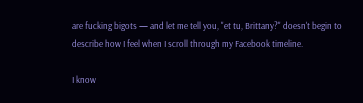are fucking bigots — and let me tell you, "et tu, Brittany?" doesn't begin to describe how I feel when I scroll through my Facebook timeline.

I know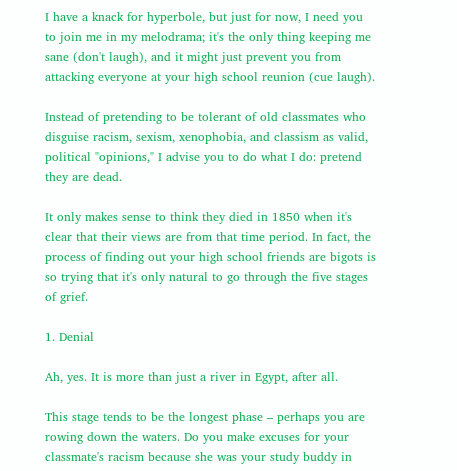I have a knack for hyperbole, but just for now, I need you to join me in my melodrama; it's the only thing keeping me sane (don't laugh), and it might just prevent you from attacking everyone at your high school reunion (cue laugh).

Instead of pretending to be tolerant of old classmates who disguise racism, sexism, xenophobia, and classism as valid, political "opinions," I advise you to do what I do: pretend they are dead.

It only makes sense to think they died in 1850 when it's clear that their views are from that time period. In fact, the process of finding out your high school friends are bigots is so trying that it's only natural to go through the five stages of grief.

1. Denial

Ah, yes. It is more than just a river in Egypt, after all.

This stage tends to be the longest phase – perhaps you are rowing down the waters. Do you make excuses for your classmate's racism because she was your study buddy in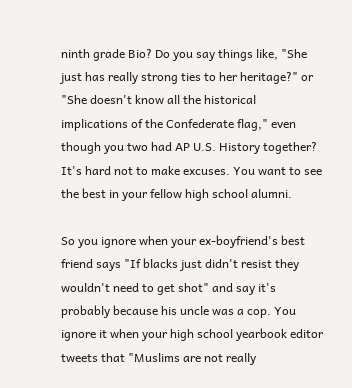ninth grade Bio? Do you say things like, "She just has really strong ties to her heritage?" or "She doesn't know all the historical implications of the Confederate flag," even though you two had AP U.S. History together? It's hard not to make excuses. You want to see the best in your fellow high school alumni.

So you ignore when your ex-boyfriend's best friend says "If blacks just didn't resist they wouldn't need to get shot" and say it's probably because his uncle was a cop. You ignore it when your high school yearbook editor tweets that "Muslims are not really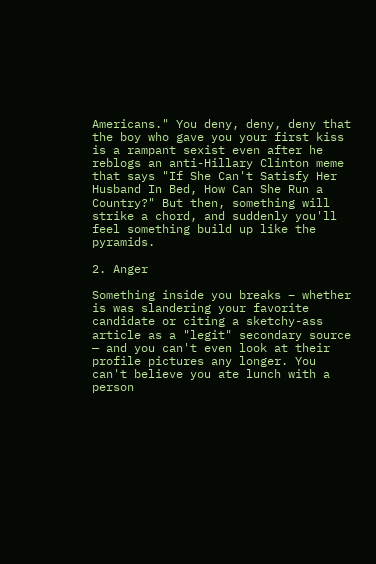Americans." You deny, deny, deny that the boy who gave you your first kiss is a rampant sexist even after he reblogs an anti-Hillary Clinton meme that says "If She Can't Satisfy Her Husband In Bed, How Can She Run a Country?" But then, something will strike a chord, and suddenly you'll feel something build up like the pyramids.

2. Anger

Something inside you breaks – whether is was slandering your favorite candidate or citing a sketchy-ass article as a "legit" secondary source — and you can't even look at their profile pictures any longer. You can't believe you ate lunch with a person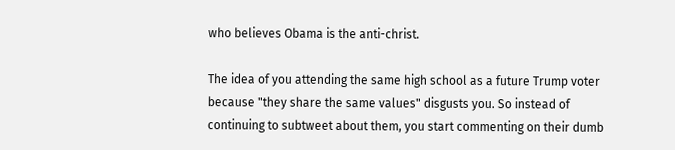who believes Obama is the anti-christ.

The idea of you attending the same high school as a future Trump voter because "they share the same values" disgusts you. So instead of continuing to subtweet about them, you start commenting on their dumb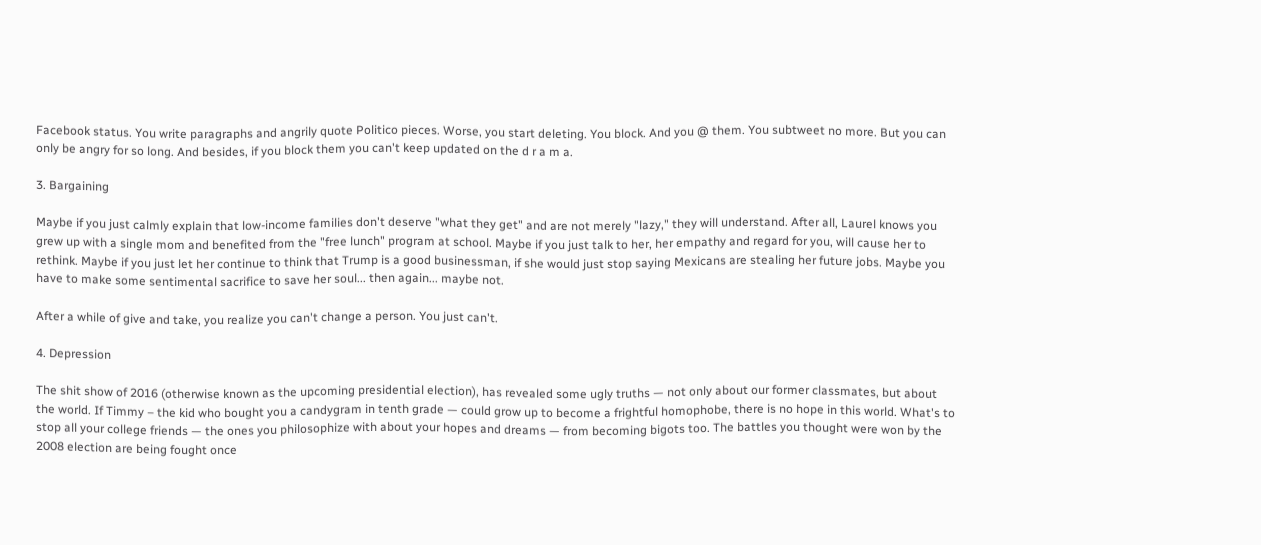Facebook status. You write paragraphs and angrily quote Politico pieces. Worse, you start deleting. You block. And you @ them. You subtweet no more. But you can only be angry for so long. And besides, if you block them you can't keep updated on the d r a m a.

3. Bargaining

Maybe if you just calmly explain that low-income families don't deserve "what they get" and are not merely "lazy," they will understand. After all, Laurel knows you grew up with a single mom and benefited from the "free lunch" program at school. Maybe if you just talk to her, her empathy and regard for you, will cause her to rethink. Maybe if you just let her continue to think that Trump is a good businessman, if she would just stop saying Mexicans are stealing her future jobs. Maybe you have to make some sentimental sacrifice to save her soul... then again... maybe not.

After a while of give and take, you realize you can't change a person. You just can't.

4. Depression

The shit show of 2016 (otherwise known as the upcoming presidential election), has revealed some ugly truths — not only about our former classmates, but about the world. If Timmy – the kid who bought you a candygram in tenth grade — could grow up to become a frightful homophobe, there is no hope in this world. What's to stop all your college friends — the ones you philosophize with about your hopes and dreams — from becoming bigots too. The battles you thought were won by the 2008 election are being fought once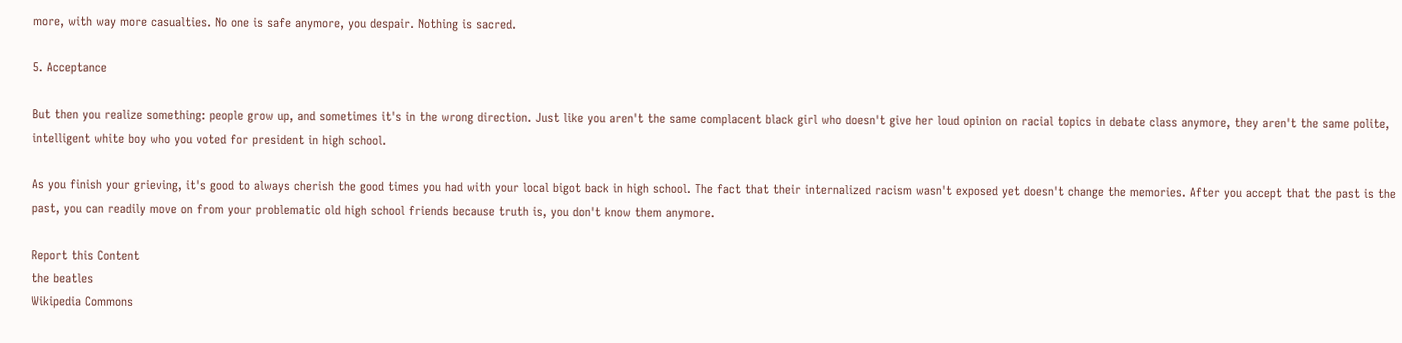more, with way more casualties. No one is safe anymore, you despair. Nothing is sacred.

5. Acceptance

But then you realize something: people grow up, and sometimes it's in the wrong direction. Just like you aren't the same complacent black girl who doesn't give her loud opinion on racial topics in debate class anymore, they aren't the same polite, intelligent white boy who you voted for president in high school.

As you finish your grieving, it's good to always cherish the good times you had with your local bigot back in high school. The fact that their internalized racism wasn't exposed yet doesn't change the memories. After you accept that the past is the past, you can readily move on from your problematic old high school friends because truth is, you don't know them anymore.

Report this Content
the beatles
Wikipedia Commons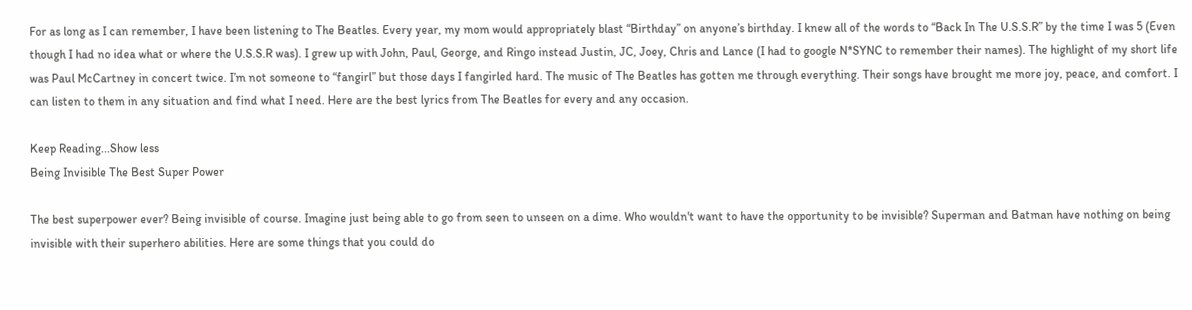For as long as I can remember, I have been listening to The Beatles. Every year, my mom would appropriately blast “Birthday” on anyone’s birthday. I knew all of the words to “Back In The U.S.S.R” by the time I was 5 (Even though I had no idea what or where the U.S.S.R was). I grew up with John, Paul, George, and Ringo instead Justin, JC, Joey, Chris and Lance (I had to google N*SYNC to remember their names). The highlight of my short life was Paul McCartney in concert twice. I’m not someone to “fangirl” but those days I fangirled hard. The music of The Beatles has gotten me through everything. Their songs have brought me more joy, peace, and comfort. I can listen to them in any situation and find what I need. Here are the best lyrics from The Beatles for every and any occasion.

Keep Reading...Show less
Being Invisible The Best Super Power

The best superpower ever? Being invisible of course. Imagine just being able to go from seen to unseen on a dime. Who wouldn't want to have the opportunity to be invisible? Superman and Batman have nothing on being invisible with their superhero abilities. Here are some things that you could do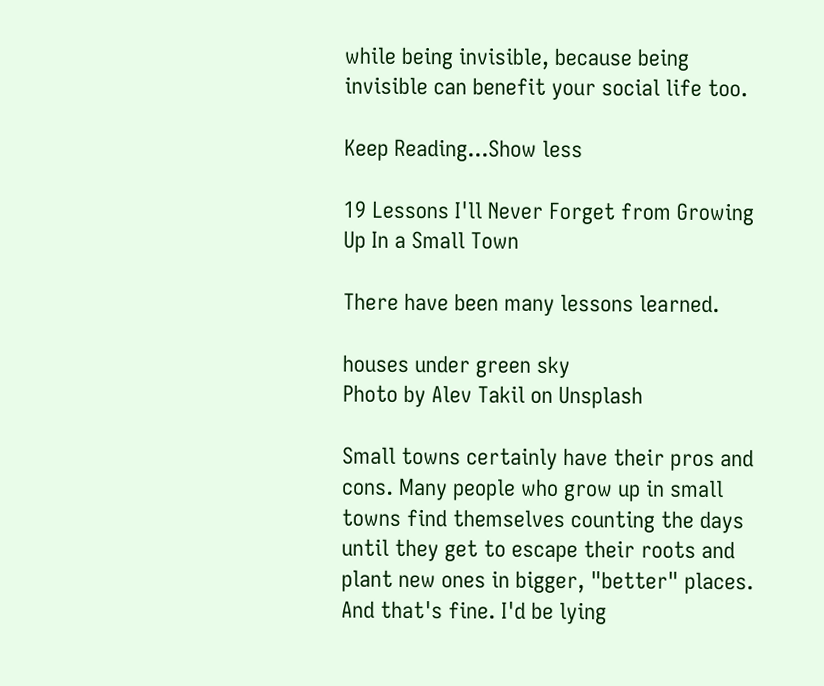while being invisible, because being invisible can benefit your social life too.

Keep Reading...Show less

19 Lessons I'll Never Forget from Growing Up In a Small Town

There have been many lessons learned.

houses under green sky
Photo by Alev Takil on Unsplash

Small towns certainly have their pros and cons. Many people who grow up in small towns find themselves counting the days until they get to escape their roots and plant new ones in bigger, "better" places. And that's fine. I'd be lying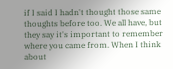if I said I hadn't thought those same thoughts before too. We all have, but they say it's important to remember where you came from. When I think about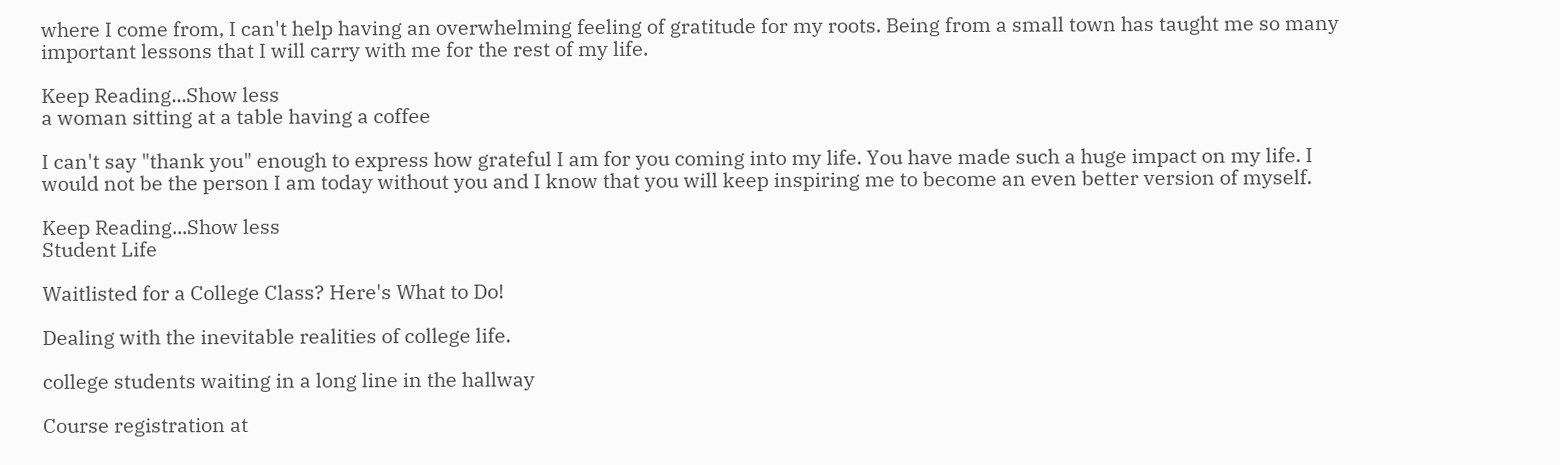where I come from, I can't help having an overwhelming feeling of gratitude for my roots. Being from a small town has taught me so many important lessons that I will carry with me for the rest of my life.

Keep Reading...Show less
a woman sitting at a table having a coffee

I can't say "thank you" enough to express how grateful I am for you coming into my life. You have made such a huge impact on my life. I would not be the person I am today without you and I know that you will keep inspiring me to become an even better version of myself.

Keep Reading...Show less
Student Life

Waitlisted for a College Class? Here's What to Do!

Dealing with the inevitable realities of college life.

college students waiting in a long line in the hallway

Course registration at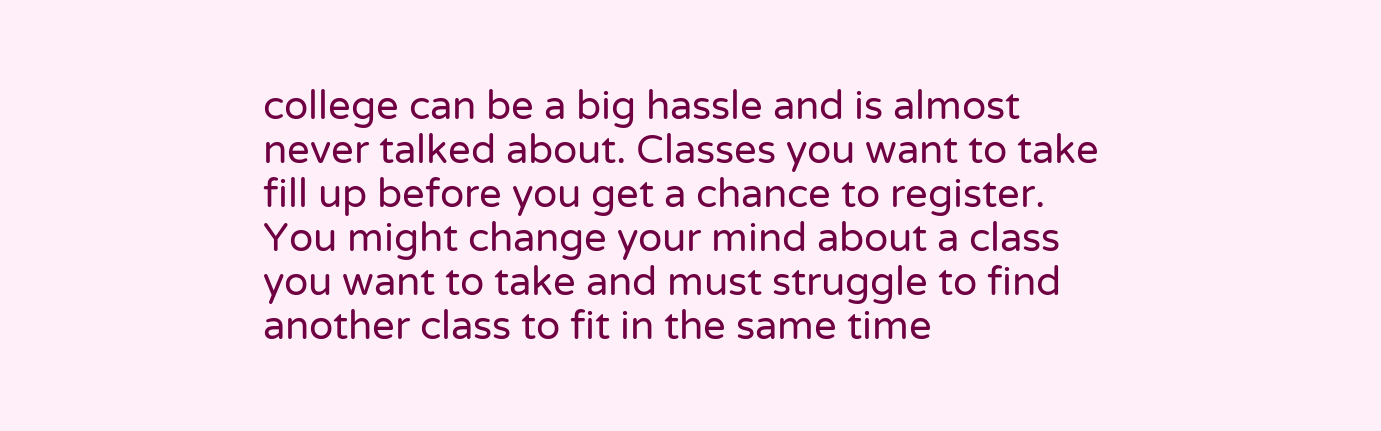college can be a big hassle and is almost never talked about. Classes you want to take fill up before you get a chance to register. You might change your mind about a class you want to take and must struggle to find another class to fit in the same time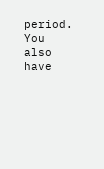period. You also have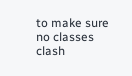to make sure no classes clash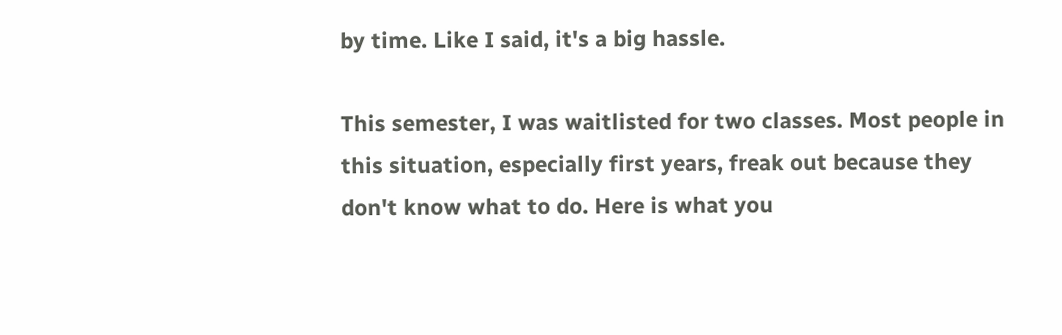by time. Like I said, it's a big hassle.

This semester, I was waitlisted for two classes. Most people in this situation, especially first years, freak out because they don't know what to do. Here is what you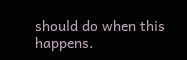should do when this happens.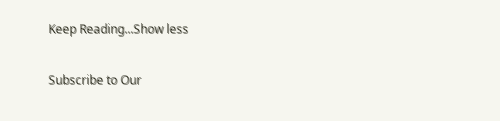Keep Reading...Show less

Subscribe to Our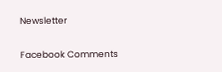Newsletter

Facebook Comments